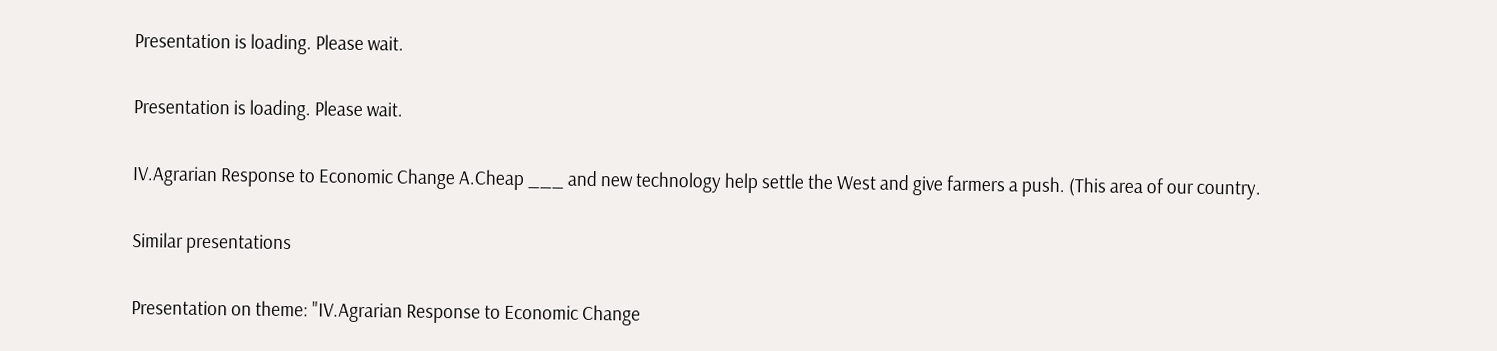Presentation is loading. Please wait.

Presentation is loading. Please wait.

IV.Agrarian Response to Economic Change A.Cheap ___ and new technology help settle the West and give farmers a push. (This area of our country.

Similar presentations

Presentation on theme: "IV.Agrarian Response to Economic Change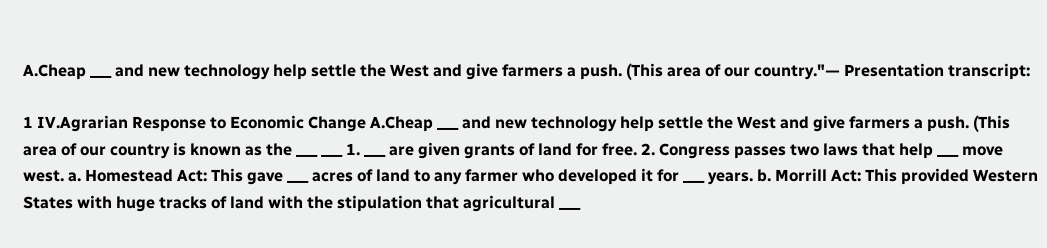A.Cheap ___ and new technology help settle the West and give farmers a push. (This area of our country."— Presentation transcript:

1 IV.Agrarian Response to Economic Change A.Cheap ___ and new technology help settle the West and give farmers a push. (This area of our country is known as the ___ ___ 1. ___ are given grants of land for free. 2. Congress passes two laws that help ___ move west. a. Homestead Act: This gave ___ acres of land to any farmer who developed it for ___ years. b. Morrill Act: This provided Western States with huge tracks of land with the stipulation that agricultural ___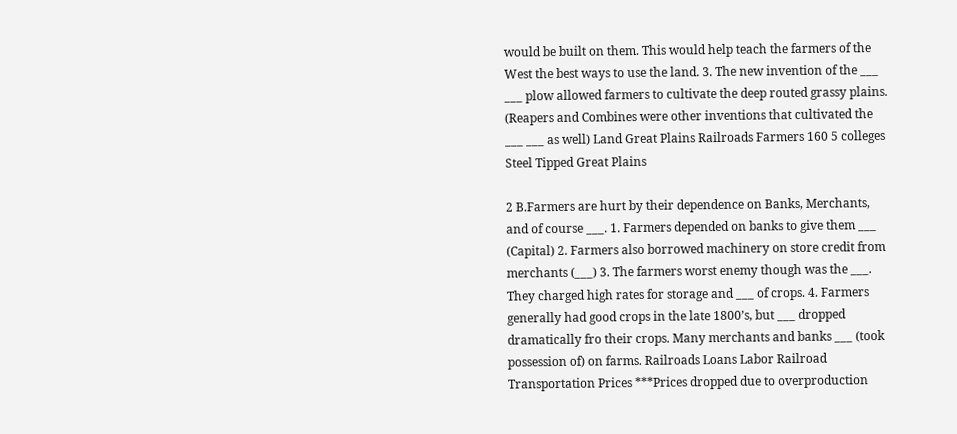would be built on them. This would help teach the farmers of the West the best ways to use the land. 3. The new invention of the ___ ___ plow allowed farmers to cultivate the deep routed grassy plains. (Reapers and Combines were other inventions that cultivated the ___ ___ as well) Land Great Plains Railroads Farmers 160 5 colleges Steel Tipped Great Plains

2 B.Farmers are hurt by their dependence on Banks, Merchants, and of course ___. 1. Farmers depended on banks to give them ___ (Capital) 2. Farmers also borrowed machinery on store credit from merchants (___) 3. The farmers worst enemy though was the ___. They charged high rates for storage and ___ of crops. 4. Farmers generally had good crops in the late 1800’s, but ___ dropped dramatically fro their crops. Many merchants and banks ___ (took possession of) on farms. Railroads Loans Labor Railroad Transportation Prices ***Prices dropped due to overproduction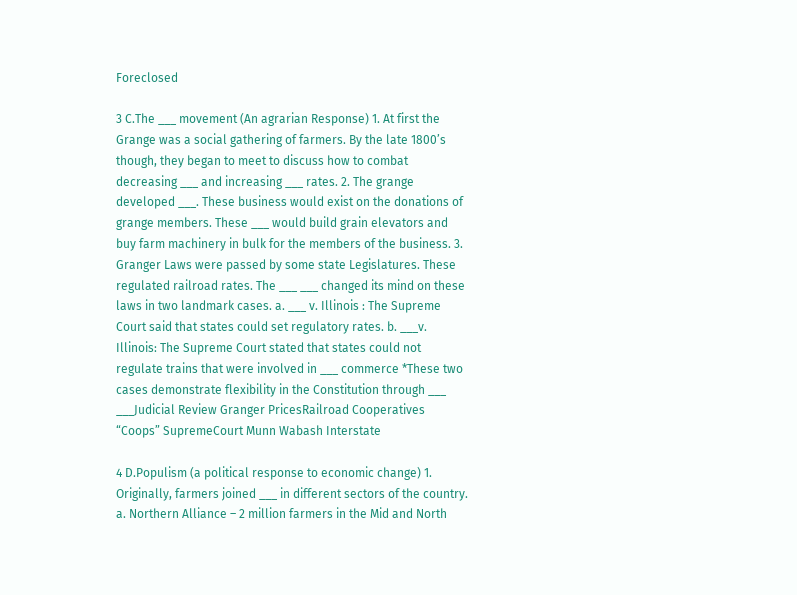Foreclosed

3 C.The ___ movement (An agrarian Response) 1. At first the Grange was a social gathering of farmers. By the late 1800’s though, they began to meet to discuss how to combat decreasing ___ and increasing ___ rates. 2. The grange developed ___. These business would exist on the donations of grange members. These ___ would build grain elevators and buy farm machinery in bulk for the members of the business. 3. Granger Laws were passed by some state Legislatures. These regulated railroad rates. The ___ ___ changed its mind on these laws in two landmark cases. a. ___ v. Illinois : The Supreme Court said that states could set regulatory rates. b. ___v. Illinois: The Supreme Court stated that states could not regulate trains that were involved in ___ commerce *These two cases demonstrate flexibility in the Constitution through ___ ___Judicial Review Granger PricesRailroad Cooperatives “Coops” SupremeCourt Munn Wabash Interstate

4 D.Populism (a political response to economic change) 1. Originally, farmers joined ___ in different sectors of the country. a. Northern Alliance – 2 million farmers in the Mid and North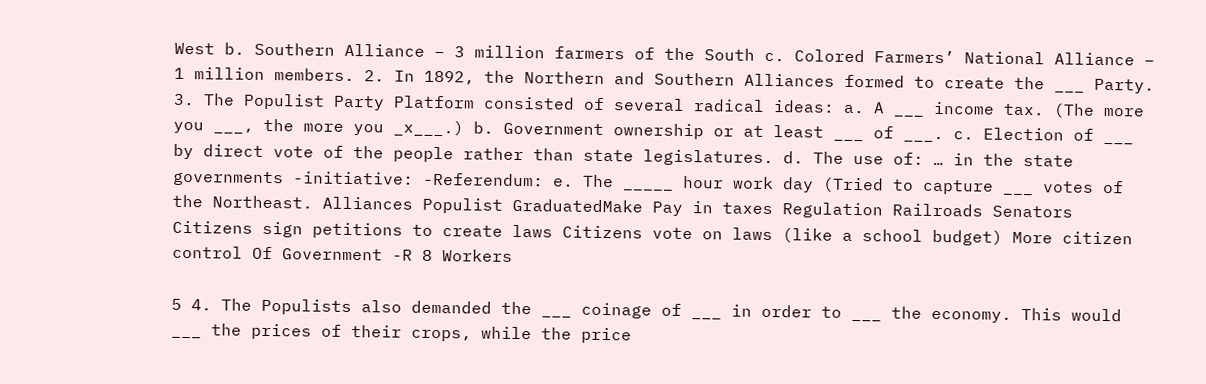West b. Southern Alliance – 3 million farmers of the South c. Colored Farmers’ National Alliance – 1 million members. 2. In 1892, the Northern and Southern Alliances formed to create the ___ Party. 3. The Populist Party Platform consisted of several radical ideas: a. A ___ income tax. (The more you ___, the more you _x___.) b. Government ownership or at least ___ of ___. c. Election of ___ by direct vote of the people rather than state legislatures. d. The use of: … in the state governments -initiative: -Referendum: e. The _____ hour work day (Tried to capture ___ votes of the Northeast. Alliances Populist GraduatedMake Pay in taxes Regulation Railroads Senators Citizens sign petitions to create laws Citizens vote on laws (like a school budget) More citizen control Of Government -R 8 Workers

5 4. The Populists also demanded the ___ coinage of ___ in order to ___ the economy. This would ___ the prices of their crops, while the price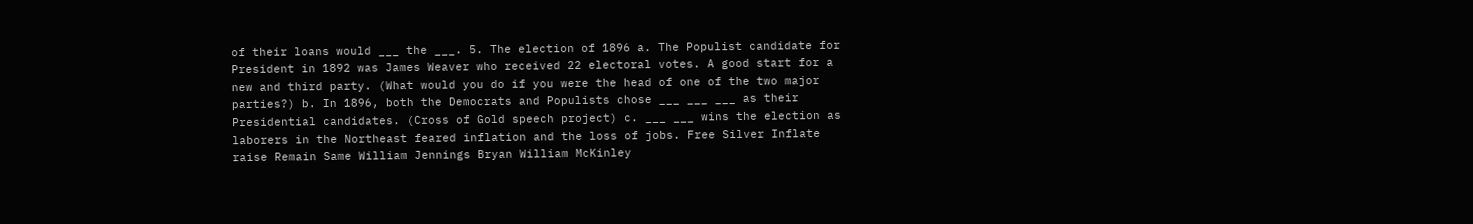of their loans would ___ the ___. 5. The election of 1896 a. The Populist candidate for President in 1892 was James Weaver who received 22 electoral votes. A good start for a new and third party. (What would you do if you were the head of one of the two major parties?) b. In 1896, both the Democrats and Populists chose ___ ___ ___ as their Presidential candidates. (Cross of Gold speech project) c. ___ ___ wins the election as laborers in the Northeast feared inflation and the loss of jobs. Free Silver Inflate raise Remain Same William Jennings Bryan William McKinley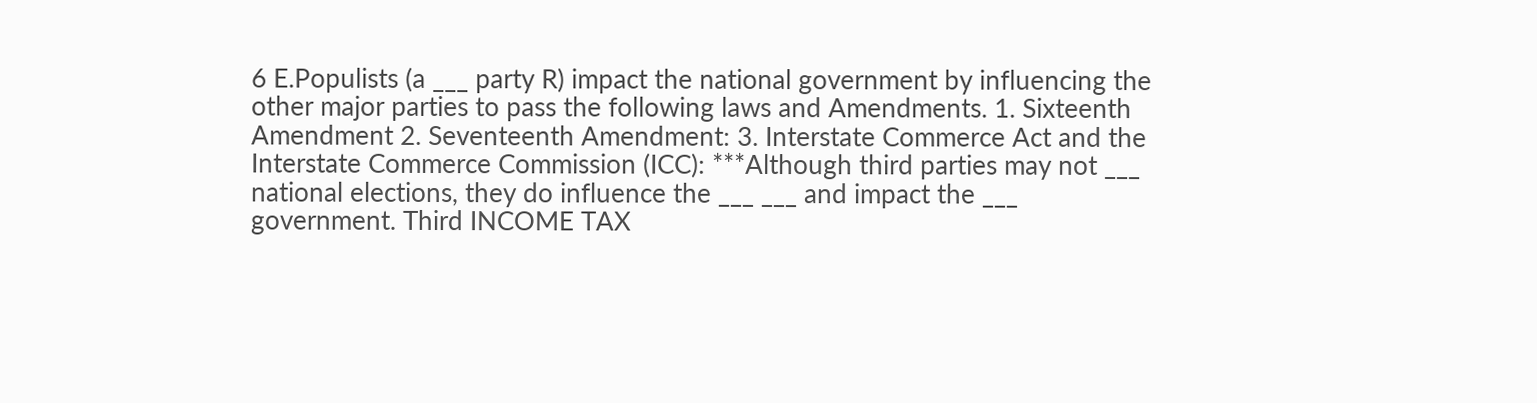6 E.Populists (a ___ party R) impact the national government by influencing the other major parties to pass the following laws and Amendments. 1. Sixteenth Amendment 2. Seventeenth Amendment: 3. Interstate Commerce Act and the Interstate Commerce Commission (ICC): ***Although third parties may not ___ national elections, they do influence the ___ ___ and impact the ___ government. Third INCOME TAX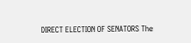DIRECT ELECTION OF SENATORS The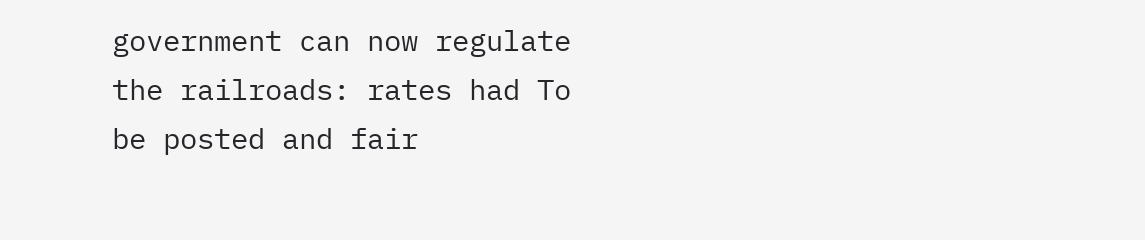government can now regulate the railroads: rates had To be posted and fair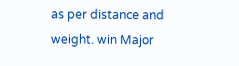as per distance and weight. win Major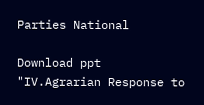Parties National

Download ppt "IV.Agrarian Response to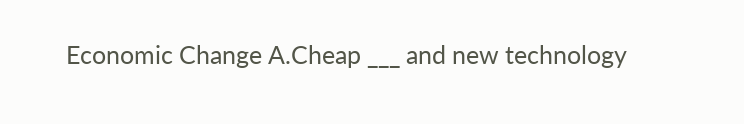Economic Change A.Cheap ___ and new technology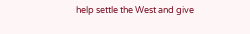help settle the West and give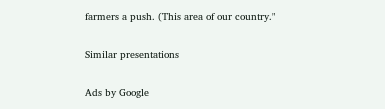farmers a push. (This area of our country."

Similar presentations

Ads by Google